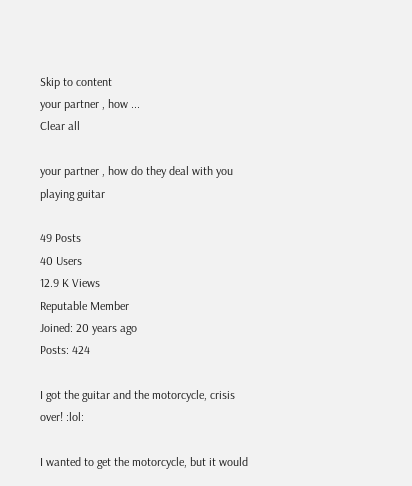Skip to content
your partner , how ...
Clear all

your partner , how do they deal with you playing guitar

49 Posts
40 Users
12.9 K Views
Reputable Member
Joined: 20 years ago
Posts: 424

I got the guitar and the motorcycle, crisis over! :lol:

I wanted to get the motorcycle, but it would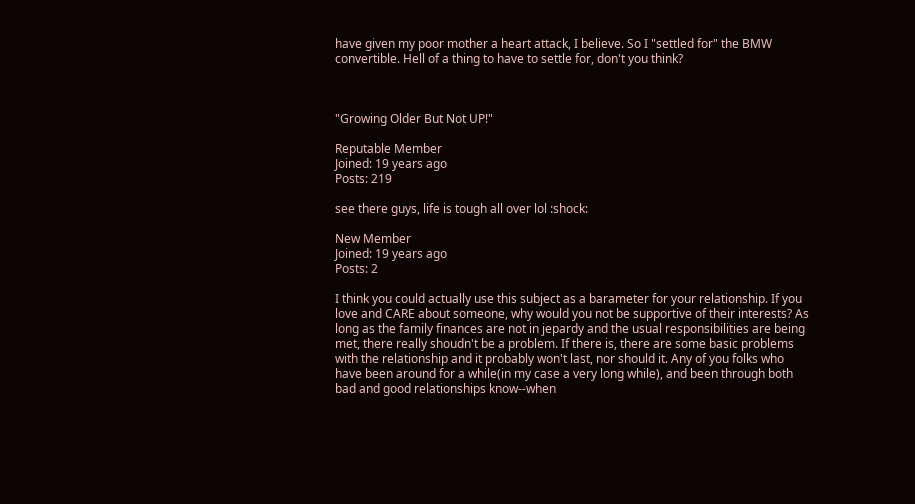have given my poor mother a heart attack, I believe. So I "settled for" the BMW convertible. Hell of a thing to have to settle for, don't you think?



"Growing Older But Not UP!"

Reputable Member
Joined: 19 years ago
Posts: 219

see there guys, life is tough all over lol :shock:

New Member
Joined: 19 years ago
Posts: 2

I think you could actually use this subject as a barameter for your relationship. If you love and CARE about someone, why would you not be supportive of their interests? As long as the family finances are not in jepardy and the usual responsibilities are being met, there really shoudn't be a problem. If there is, there are some basic problems with the relationship and it probably won't last, nor should it. Any of you folks who have been around for a while(in my case a very long while), and been through both bad and good relationships know--when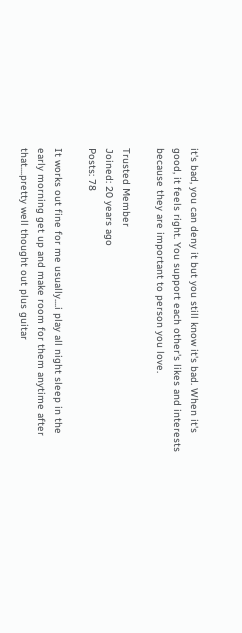it's bad, you can deny it but you still know it's bad. When it's good, it feels right. You support each other's likes and interests because they are important to person you love.

Trusted Member
Joined: 20 years ago
Posts: 78

It works out fine for me usually....i play all night sleep in the early morning get up and make room for them anytime after that....pretty well thought out plus guitar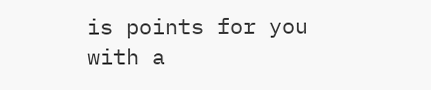is points for you with a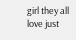girl they all love just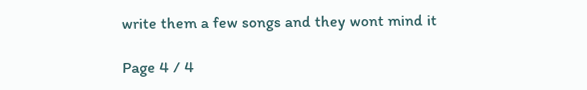write them a few songs and they wont mind it

Page 4 / 4